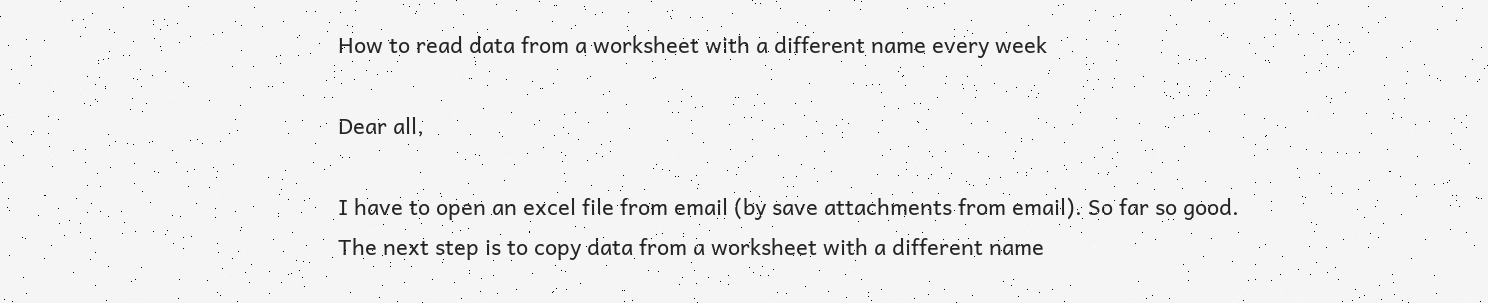How to read data from a worksheet with a different name every week

Dear all,

I have to open an excel file from email (by save attachments from email). So far so good.
The next step is to copy data from a worksheet with a different name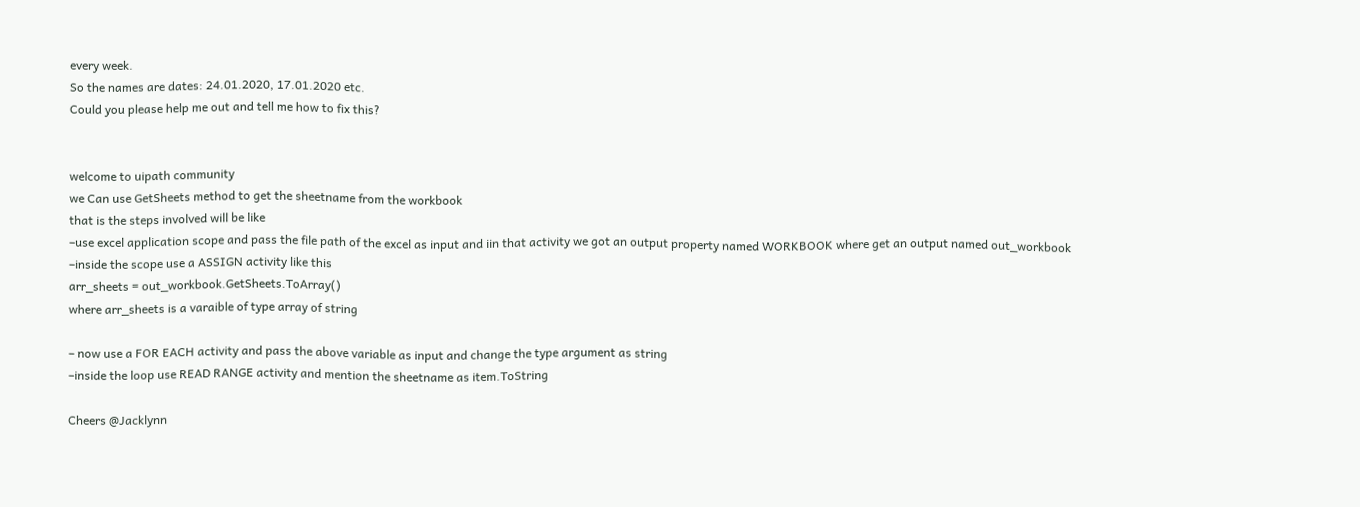every week.
So the names are dates: 24.01.2020, 17.01.2020 etc.
Could you please help me out and tell me how to fix this?


welcome to uipath community
we Can use GetSheets method to get the sheetname from the workbook
that is the steps involved will be like
–use excel application scope and pass the file path of the excel as input and iin that activity we got an output property named WORKBOOK where get an output named out_workbook
–inside the scope use a ASSIGN activity like this
arr_sheets = out_workbook.GetSheets.ToArray()
where arr_sheets is a varaible of type array of string

– now use a FOR EACH activity and pass the above variable as input and change the type argument as string
–inside the loop use READ RANGE activity and mention the sheetname as item.ToString

Cheers @Jacklynn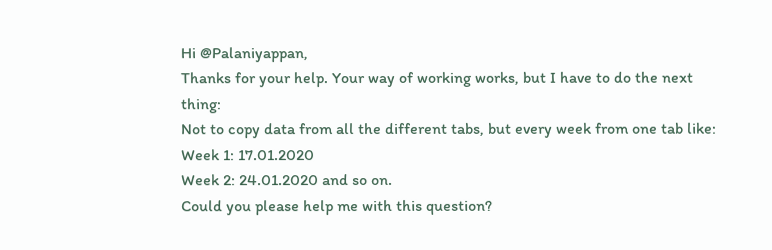Hi @Palaniyappan,
Thanks for your help. Your way of working works, but I have to do the next thing:
Not to copy data from all the different tabs, but every week from one tab like:
Week 1: 17.01.2020
Week 2: 24.01.2020 and so on.
Could you please help me with this question?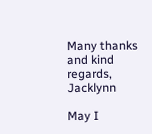Many thanks and kind regards, Jacklynn

May I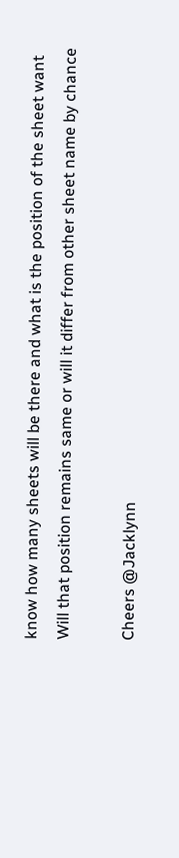know how many sheets will be there and what is the position of the sheet want
Will that position remains same or will it differ from other sheet name by chance

Cheers @Jacklynn